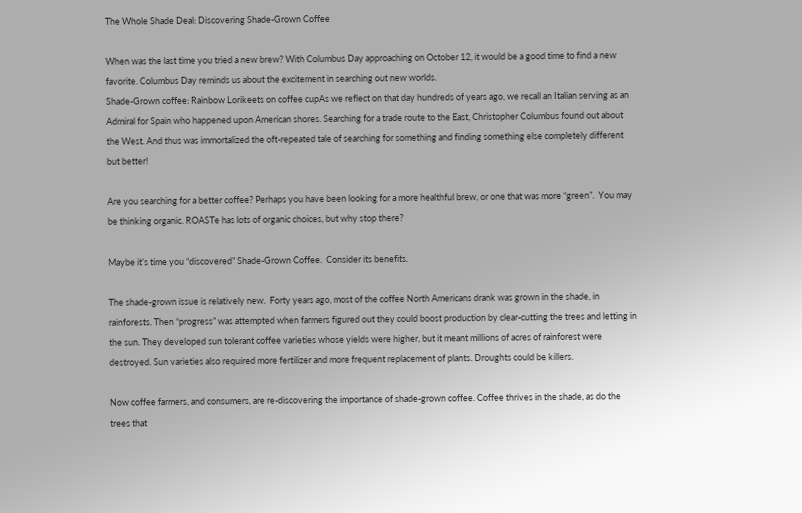The Whole Shade Deal: Discovering Shade-Grown Coffee

When was the last time you tried a new brew? With Columbus Day approaching on October 12, it would be a good time to find a new favorite. Columbus Day reminds us about the excitement in searching out new worlds.
Shade-Grown coffee: Rainbow Lorikeets on coffee cupAs we reflect on that day hundreds of years ago, we recall an Italian serving as an Admiral for Spain who happened upon American shores. Searching for a trade route to the East, Christopher Columbus found out about the West. And thus was immortalized the oft-repeated tale of searching for something and finding something else completely different but better!

Are you searching for a better coffee? Perhaps you have been looking for a more healthful brew, or one that was more “green”.  You may be thinking organic. ROASTe has lots of organic choices, but why stop there?

Maybe it’s time you “discovered” Shade-Grown Coffee.  Consider its benefits.

The shade-grown issue is relatively new.  Forty years ago, most of the coffee North Americans drank was grown in the shade, in rainforests. Then “progress” was attempted when farmers figured out they could boost production by clear-cutting the trees and letting in the sun. They developed sun tolerant coffee varieties whose yields were higher, but it meant millions of acres of rainforest were destroyed. Sun varieties also required more fertilizer and more frequent replacement of plants. Droughts could be killers.

Now coffee farmers, and consumers, are re-discovering the importance of shade-grown coffee. Coffee thrives in the shade, as do the trees that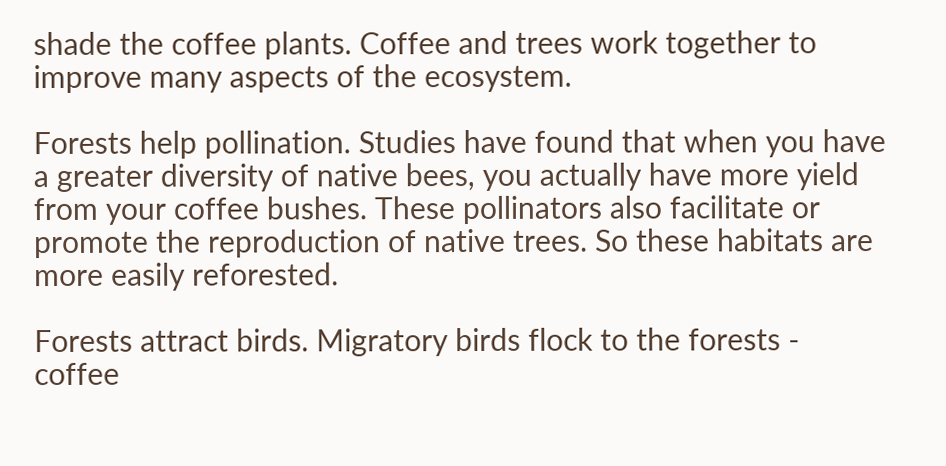shade the coffee plants. Coffee and trees work together to improve many aspects of the ecosystem.

Forests help pollination. Studies have found that when you have a greater diversity of native bees, you actually have more yield from your coffee bushes. These pollinators also facilitate or promote the reproduction of native trees. So these habitats are more easily reforested.

Forests attract birds. Migratory birds flock to the forests - coffee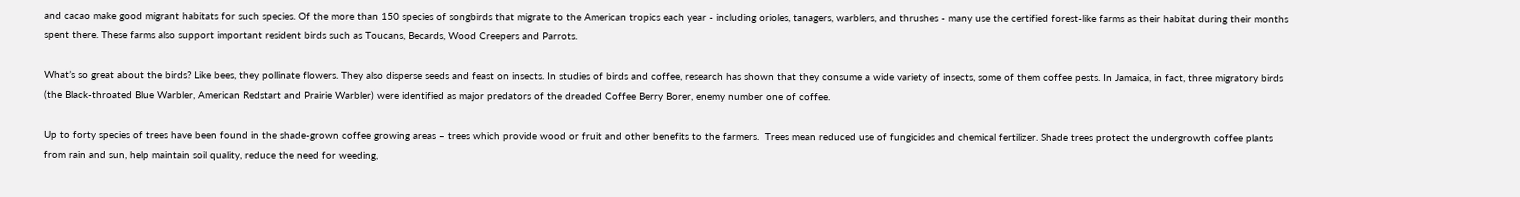and cacao make good migrant habitats for such species. Of the more than 150 species of songbirds that migrate to the American tropics each year - including orioles, tanagers, warblers, and thrushes - many use the certified forest-like farms as their habitat during their months spent there. These farms also support important resident birds such as Toucans, Becards, Wood Creepers and Parrots.

What’s so great about the birds? Like bees, they pollinate flowers. They also disperse seeds and feast on insects. In studies of birds and coffee, research has shown that they consume a wide variety of insects, some of them coffee pests. In Jamaica, in fact, three migratory birds (the Black-throated Blue Warbler, American Redstart and Prairie Warbler) were identified as major predators of the dreaded Coffee Berry Borer, enemy number one of coffee.

Up to forty species of trees have been found in the shade-grown coffee growing areas – trees which provide wood or fruit and other benefits to the farmers.  Trees mean reduced use of fungicides and chemical fertilizer. Shade trees protect the undergrowth coffee plants from rain and sun, help maintain soil quality, reduce the need for weeding,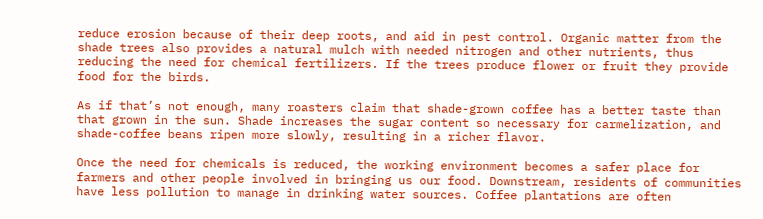reduce erosion because of their deep roots, and aid in pest control. Organic matter from the shade trees also provides a natural mulch with needed nitrogen and other nutrients, thus reducing the need for chemical fertilizers. If the trees produce flower or fruit they provide food for the birds.

As if that’s not enough, many roasters claim that shade-grown coffee has a better taste than that grown in the sun. Shade increases the sugar content so necessary for carmelization, and shade-coffee beans ripen more slowly, resulting in a richer flavor.

Once the need for chemicals is reduced, the working environment becomes a safer place for farmers and other people involved in bringing us our food. Downstream, residents of communities have less pollution to manage in drinking water sources. Coffee plantations are often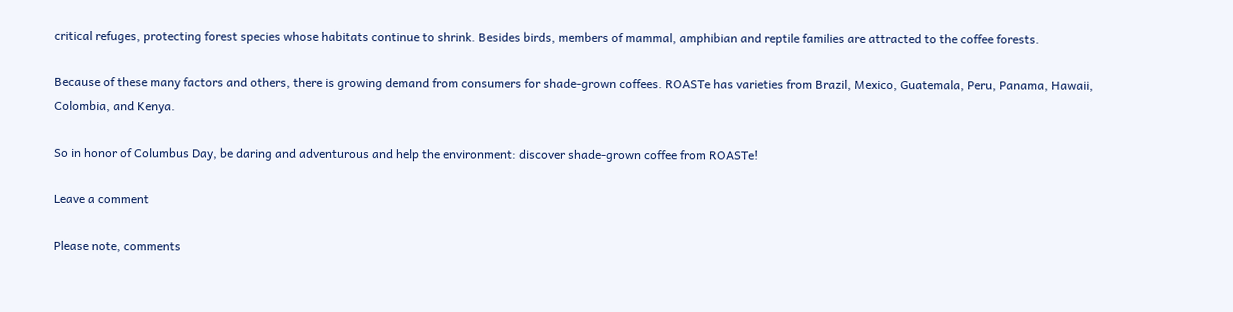critical refuges, protecting forest species whose habitats continue to shrink. Besides birds, members of mammal, amphibian and reptile families are attracted to the coffee forests.

Because of these many factors and others, there is growing demand from consumers for shade-grown coffees. ROASTe has varieties from Brazil, Mexico, Guatemala, Peru, Panama, Hawaii, Colombia, and Kenya.

So in honor of Columbus Day, be daring and adventurous and help the environment: discover shade-grown coffee from ROASTe!

Leave a comment

Please note, comments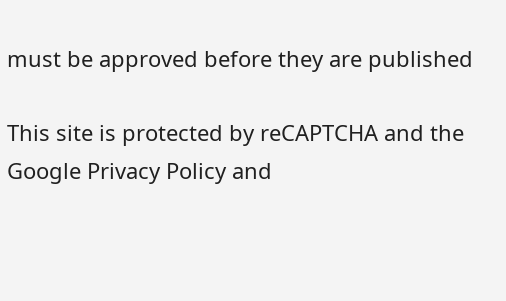must be approved before they are published

This site is protected by reCAPTCHA and the Google Privacy Policy and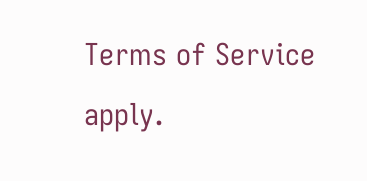Terms of Service apply.